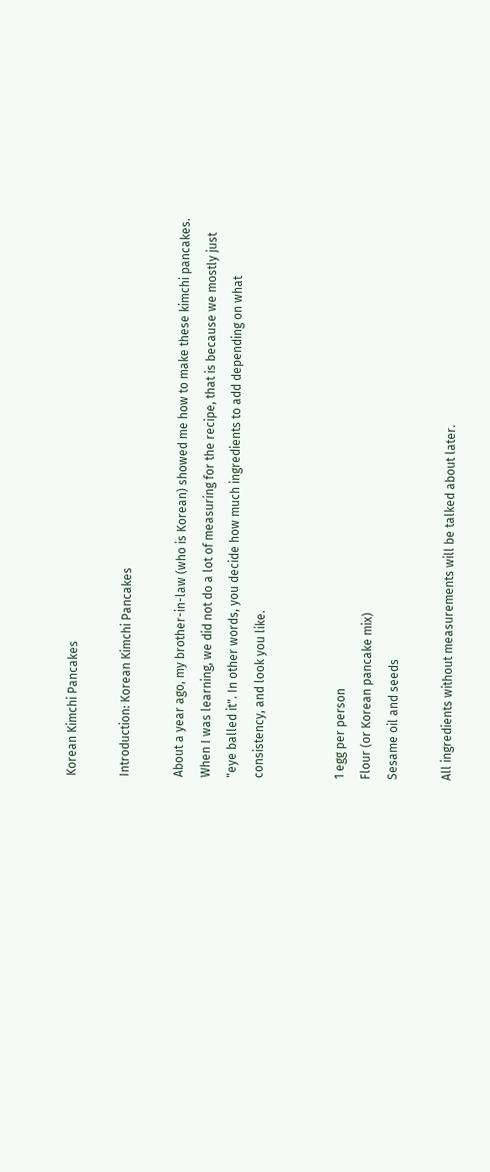Korean Kimchi Pancakes

Introduction: Korean Kimchi Pancakes

About a year ago, my brother-in-law (who is Korean) showed me how to make these kimchi pancakes. When I was learning, we did not do a lot of measuring for the recipe, that is because we mostly just "eye balled it". In other words, you decide how much ingredients to add depending on what consistency, and look you like.


1 egg per person
Flour (or Korean pancake mix)
Sesame oil and seeds

All ingredients without measurements will be talked about later.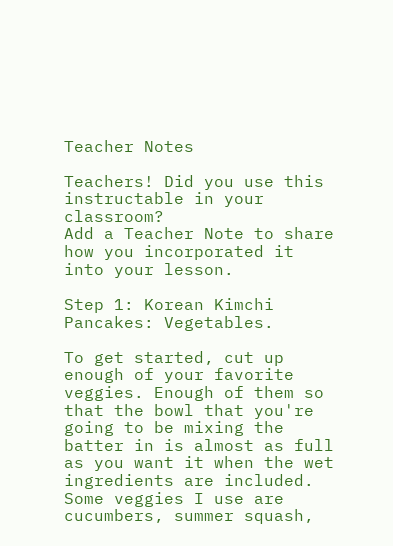Teacher Notes

Teachers! Did you use this instructable in your classroom?
Add a Teacher Note to share how you incorporated it into your lesson.

Step 1: Korean Kimchi Pancakes: Vegetables.

To get started, cut up enough of your favorite veggies. Enough of them so that the bowl that you're going to be mixing the batter in is almost as full as you want it when the wet ingredients are included. Some veggies I use are cucumbers, summer squash,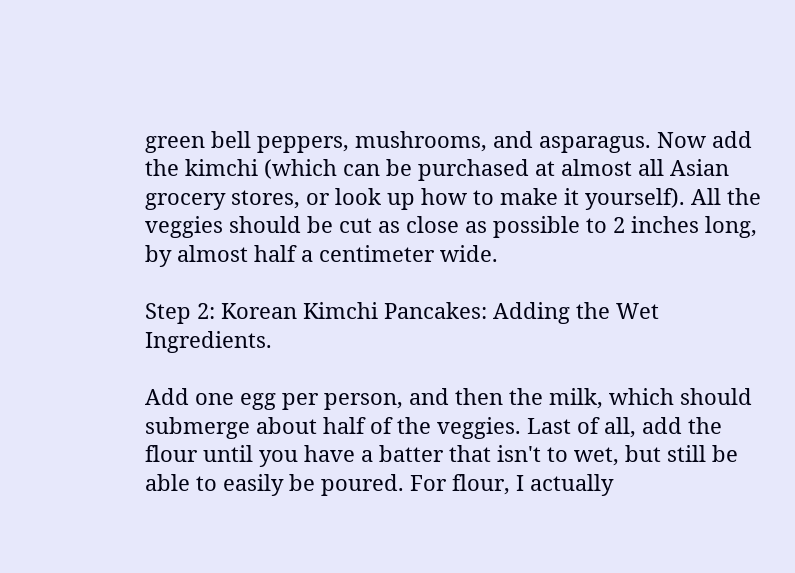green bell peppers, mushrooms, and asparagus. Now add the kimchi (which can be purchased at almost all Asian grocery stores, or look up how to make it yourself). All the veggies should be cut as close as possible to 2 inches long, by almost half a centimeter wide.

Step 2: Korean Kimchi Pancakes: Adding the Wet Ingredients.

Add one egg per person, and then the milk, which should submerge about half of the veggies. Last of all, add the flour until you have a batter that isn't to wet, but still be able to easily be poured. For flour, I actually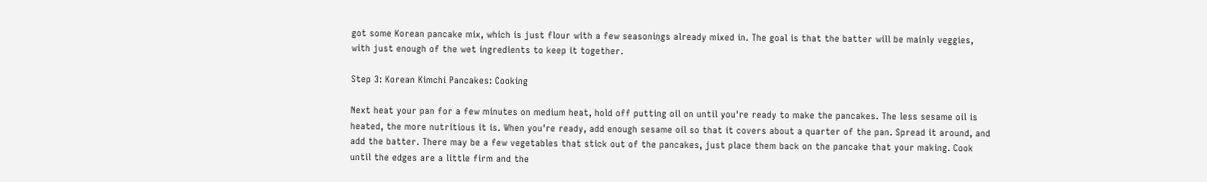got some Korean pancake mix, which is just flour with a few seasonings already mixed in. The goal is that the batter will be mainly veggies, with just enough of the wet ingredients to keep it together.

Step 3: Korean Kimchi Pancakes: Cooking

Next heat your pan for a few minutes on medium heat, hold off putting oil on until you're ready to make the pancakes. The less sesame oil is heated, the more nutritious it is. When you're ready, add enough sesame oil so that it covers about a quarter of the pan. Spread it around, and add the batter. There may be a few vegetables that stick out of the pancakes, just place them back on the pancake that your making. Cook until the edges are a little firm and the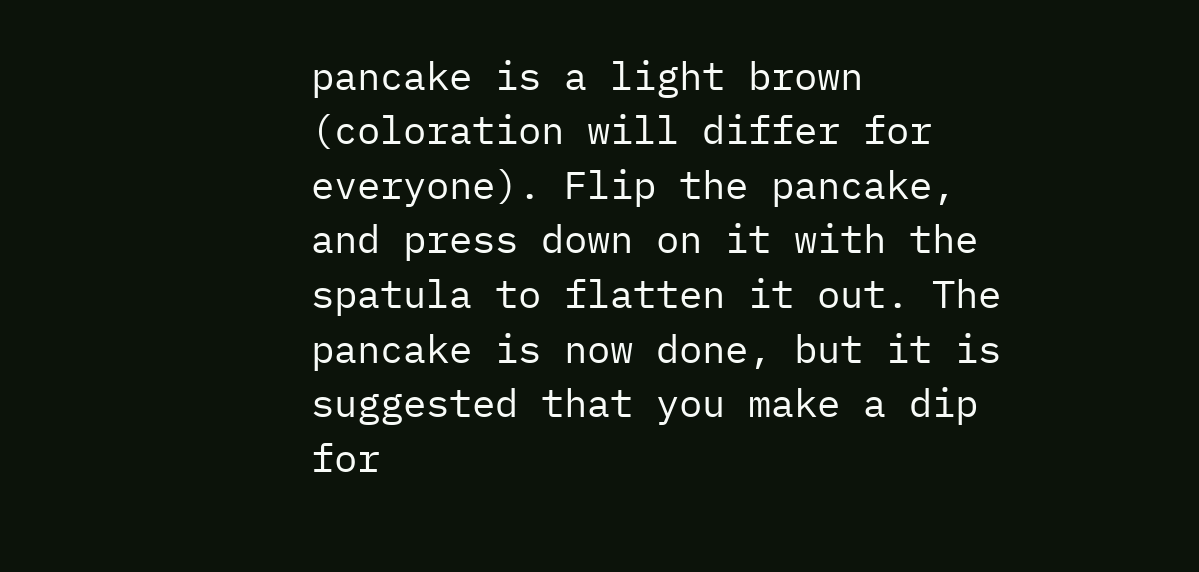pancake is a light brown (coloration will differ for everyone). Flip the pancake, and press down on it with the spatula to flatten it out. The pancake is now done, but it is suggested that you make a dip for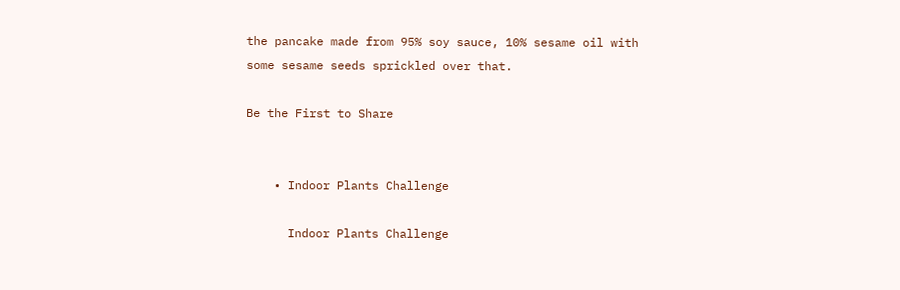the pancake made from 95% soy sauce, 10% sesame oil with some sesame seeds sprickled over that.

Be the First to Share


    • Indoor Plants Challenge

      Indoor Plants Challenge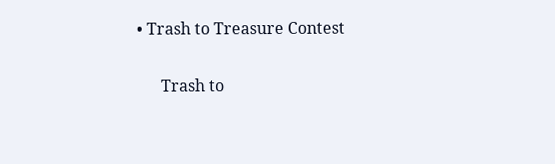• Trash to Treasure Contest

      Trash to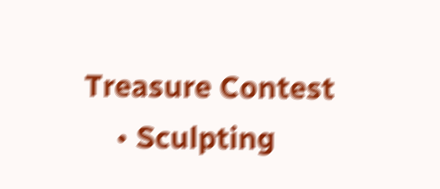Treasure Contest
    • Sculpting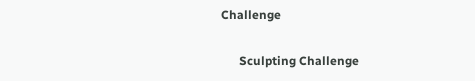Challenge

      Sculpting Challenge